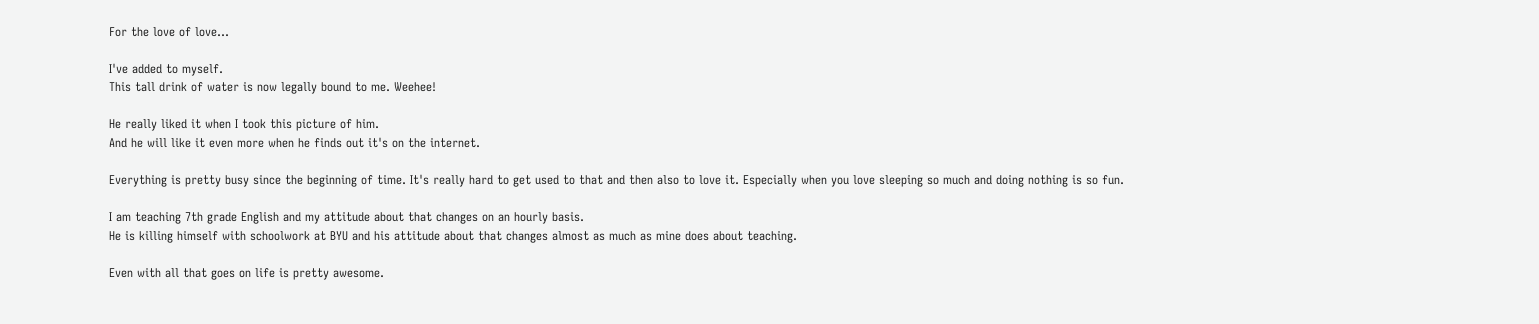For the love of love...

I've added to myself.
This tall drink of water is now legally bound to me. Weehee!

He really liked it when I took this picture of him.
And he will like it even more when he finds out it's on the internet.

Everything is pretty busy since the beginning of time. It's really hard to get used to that and then also to love it. Especially when you love sleeping so much and doing nothing is so fun.

I am teaching 7th grade English and my attitude about that changes on an hourly basis.
He is killing himself with schoolwork at BYU and his attitude about that changes almost as much as mine does about teaching.

Even with all that goes on life is pretty awesome.